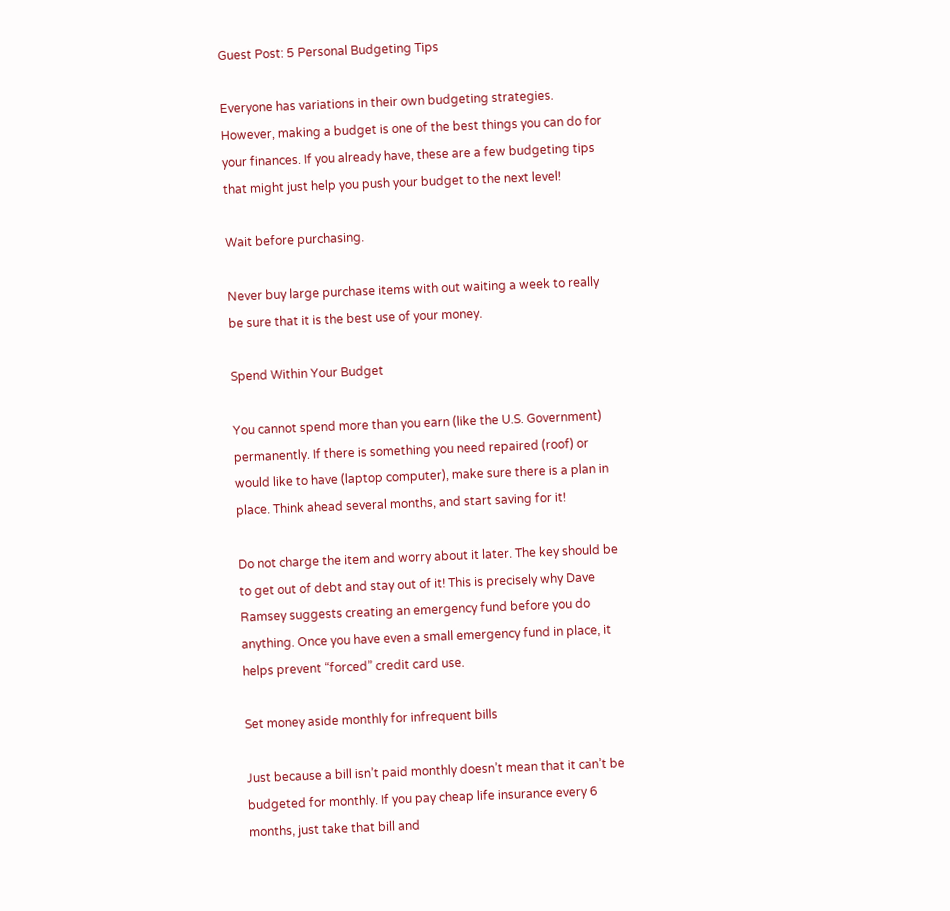Guest Post: 5 Personal Budgeting Tips

Everyone has variations in their own budgeting strategies. However, making a budget is one of the best things you can do for your finances. If you already have, these are a few budgeting tips that might just help you push your budget to the next level!

Wait before purchasing.

Never buy large purchase items with out waiting a week to really be sure that it is the best use of your money.

Spend Within Your Budget

You cannot spend more than you earn (like the U.S. Government) permanently. If there is something you need repaired (roof) or would like to have (laptop computer), make sure there is a plan in place. Think ahead several months, and start saving for it!

Do not charge the item and worry about it later. The key should be to get out of debt and stay out of it! This is precisely why Dave Ramsey suggests creating an emergency fund before you do anything. Once you have even a small emergency fund in place, it helps prevent “forced” credit card use.

Set money aside monthly for infrequent bills

Just because a bill isn’t paid monthly doesn’t mean that it can’t be budgeted for monthly. If you pay cheap life insurance every 6 months, just take that bill and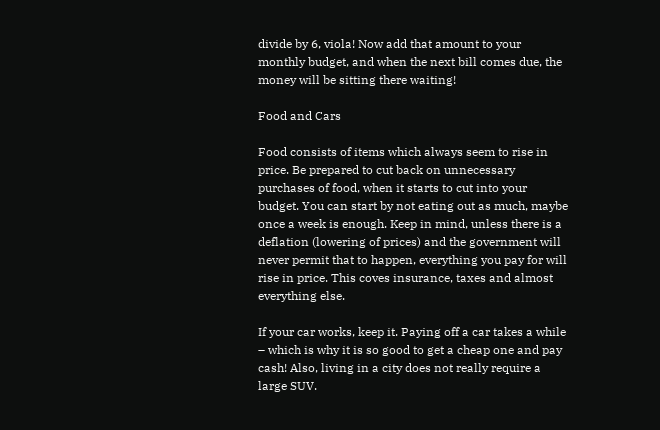divide by 6, viola! Now add that amount to your monthly budget, and when the next bill comes due, the money will be sitting there waiting!

Food and Cars

Food consists of items which always seem to rise in price. Be prepared to cut back on unnecessary purchases of food, when it starts to cut into your budget. You can start by not eating out as much, maybe once a week is enough. Keep in mind, unless there is a deflation (lowering of prices) and the government will never permit that to happen, everything you pay for will rise in price. This coves insurance, taxes and almost everything else.

If your car works, keep it. Paying off a car takes a while – which is why it is so good to get a cheap one and pay cash! Also, living in a city does not really require a large SUV.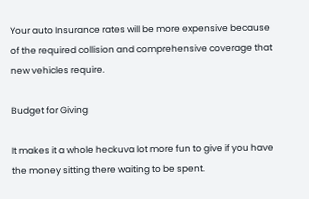Your auto Insurance rates will be more expensive because of the required collision and comprehensive coverage that new vehicles require.

Budget for Giving

It makes it a whole heckuva lot more fun to give if you have the money sitting there waiting to be spent.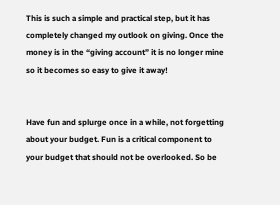This is such a simple and practical step, but it has completely changed my outlook on giving. Once the money is in the “giving account” it is no longer mine so it becomes so easy to give it away!


Have fun and splurge once in a while, not forgetting about your budget. Fun is a critical component to your budget that should not be overlooked. So be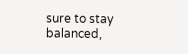sure to stay balanced,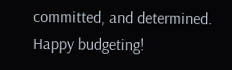committed, and determined. Happy budgeting!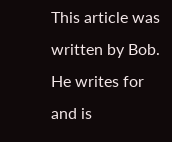This article was written by Bob. He writes for and is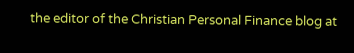the editor of the Christian Personal Finance blog at